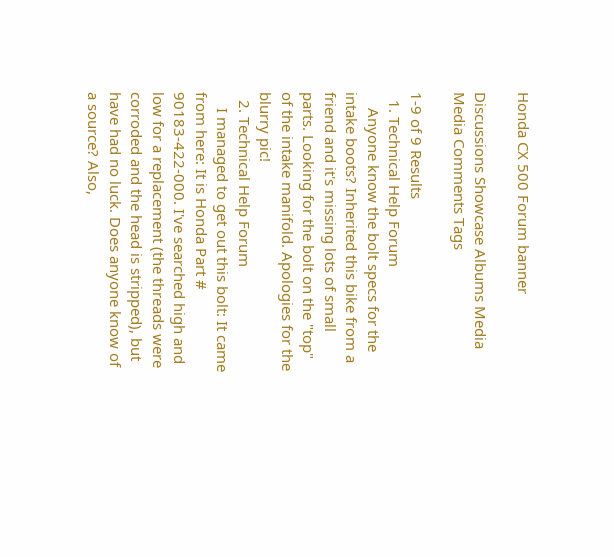Honda CX 500 Forum banner

Discussions Showcase Albums Media Media Comments Tags

1-9 of 9 Results
  1. Technical Help Forum
    Anyone know the bolt specs for the intake boots? Inherited this bike from a friend and it's missing lots of small parts. Looking for the bolt on the "top" of the intake manifold. Apologies for the blurry pic!
  2. Technical Help Forum
    I managed to get out this bolt: It came from here: It is Honda Part # 90183-422-000. I've searched high and low for a replacement (the threads were corroded and the head is stripped), but have had no luck. Does anyone know of a source? Also,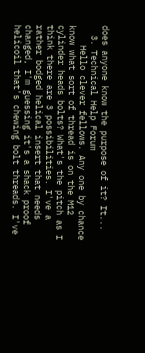does anyone know the purpose of it? It...
  3. Technical Help Forum
    Hello clever fellows. Any one by chance know what sort of thread is on the M12 cylinder heads bolts? What's the pitch as I think there are 3 possibilities. I've a rather bodged helical insert that needs changed, I'm guessing it's a shack proof helicoil that's chewing bolt threads. I've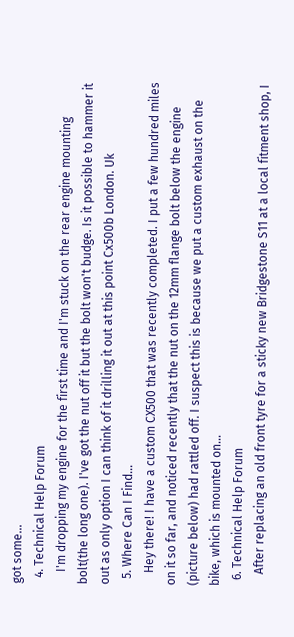got some...
  4. Technical Help Forum
    I'm dropping my engine for the first time and I'm stuck on the rear engine mounting bolt(the long one). I've got the nut off it but the bolt won't budge. Is it possible to hammer it out as only option I can think of it drilling it out at this point Cx500b London. Uk
  5. Where Can I Find...
    Hey there! I have a custom CX500 that was recently completed. I put a few hundred miles on it so far, and noticed recently that the nut on the 12mm flange bolt below the engine (picture below) had rattled off. I suspect this is because we put a custom exhaust on the bike, which is mounted on...
  6. Technical Help Forum
    After replacing an old front tyre for a sticky new Bridgestone S11 at a local fitment shop, I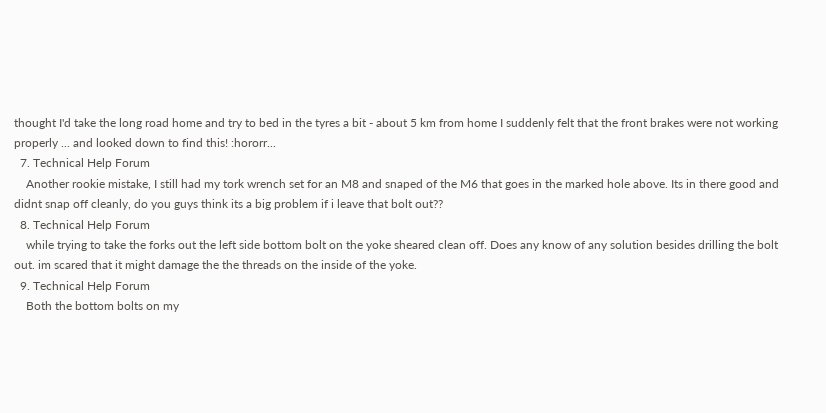thought I'd take the long road home and try to bed in the tyres a bit - about 5 km from home I suddenly felt that the front brakes were not working properly ... and looked down to find this! :hororr...
  7. Technical Help Forum
    Another rookie mistake, I still had my tork wrench set for an M8 and snaped of the M6 that goes in the marked hole above. Its in there good and didnt snap off cleanly, do you guys think its a big problem if i leave that bolt out??
  8. Technical Help Forum
    while trying to take the forks out the left side bottom bolt on the yoke sheared clean off. Does any know of any solution besides drilling the bolt out. im scared that it might damage the the threads on the inside of the yoke.
  9. Technical Help Forum
    Both the bottom bolts on my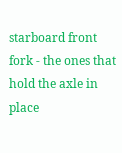starboard front fork - the ones that hold the axle in place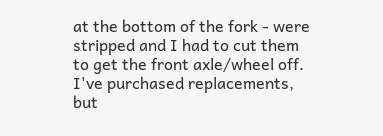at the bottom of the fork - were stripped and I had to cut them to get the front axle/wheel off. I've purchased replacements, but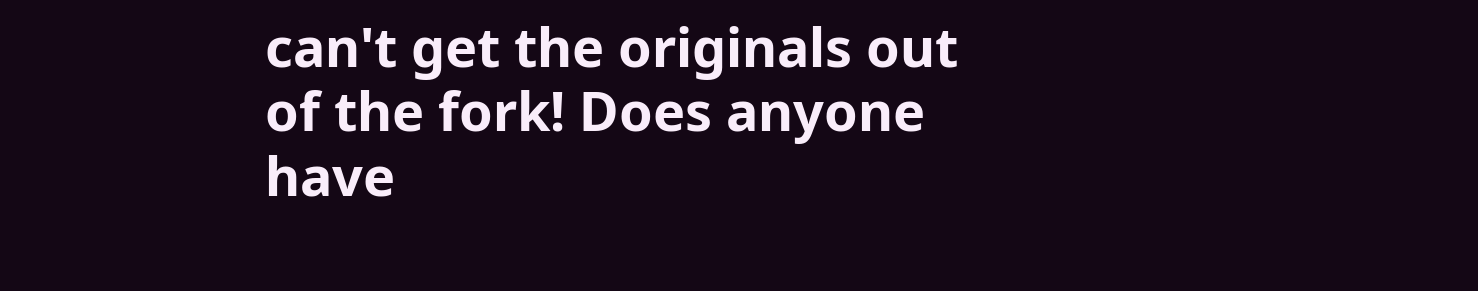can't get the originals out of the fork! Does anyone have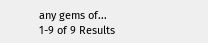any gems of...
1-9 of 9 Results